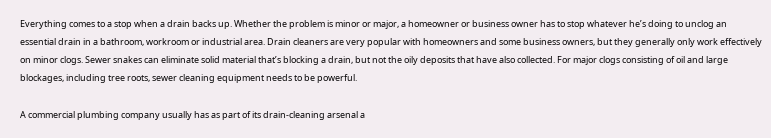Everything comes to a stop when a drain backs up. Whether the problem is minor or major, a homeowner or business owner has to stop whatever he’s doing to unclog an essential drain in a bathroom, workroom or industrial area. Drain cleaners are very popular with homeowners and some business owners, but they generally only work effectively on minor clogs. Sewer snakes can eliminate solid material that’s blocking a drain, but not the oily deposits that have also collected. For major clogs consisting of oil and large blockages, including tree roots, sewer cleaning equipment needs to be powerful.

A commercial plumbing company usually has as part of its drain-cleaning arsenal a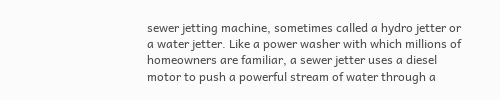sewer jetting machine, sometimes called a hydro jetter or a water jetter. Like a power washer with which millions of homeowners are familiar, a sewer jetter uses a diesel motor to push a powerful stream of water through a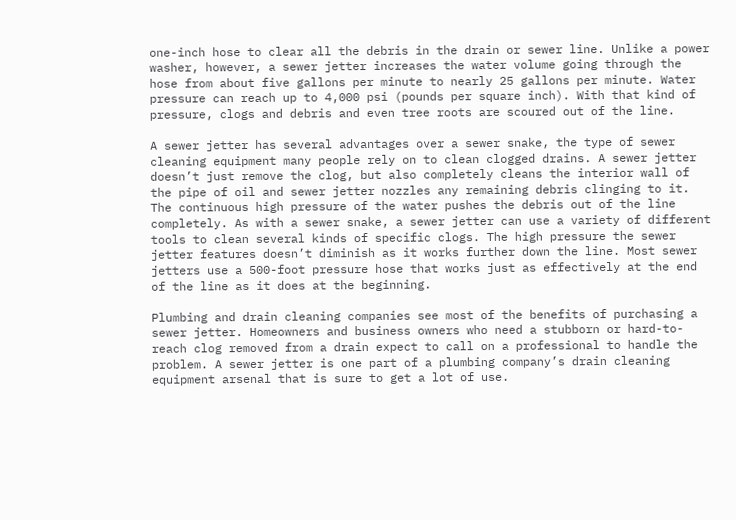one-inch hose to clear all the debris in the drain or sewer line. Unlike a power washer, however, a sewer jetter increases the water volume going through the hose from about five gallons per minute to nearly 25 gallons per minute. Water pressure can reach up to 4,000 psi (pounds per square inch). With that kind of pressure, clogs and debris and even tree roots are scoured out of the line.

A sewer jetter has several advantages over a sewer snake, the type of sewer cleaning equipment many people rely on to clean clogged drains. A sewer jetter doesn’t just remove the clog, but also completely cleans the interior wall of the pipe of oil and sewer jetter nozzles any remaining debris clinging to it. The continuous high pressure of the water pushes the debris out of the line completely. As with a sewer snake, a sewer jetter can use a variety of different tools to clean several kinds of specific clogs. The high pressure the sewer jetter features doesn’t diminish as it works further down the line. Most sewer jetters use a 500-foot pressure hose that works just as effectively at the end of the line as it does at the beginning.

Plumbing and drain cleaning companies see most of the benefits of purchasing a sewer jetter. Homeowners and business owners who need a stubborn or hard-to-reach clog removed from a drain expect to call on a professional to handle the problem. A sewer jetter is one part of a plumbing company’s drain cleaning equipment arsenal that is sure to get a lot of use.